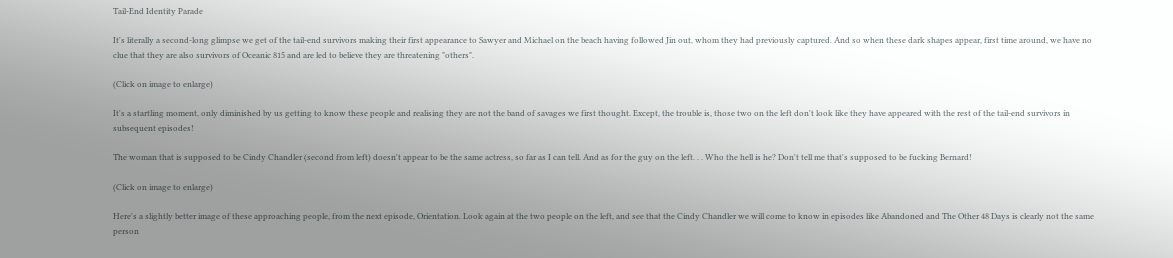Tail-End Identity Parade

It's literally a second-long glimpse we get of the tail-end survivors making their first appearance to Sawyer and Michael on the beach having followed Jin out, whom they had previously captured. And so when these dark shapes appear, first time around, we have no clue that they are also survivors of Oceanic 815 and are led to believe they are threatening "others".

(Click on image to enlarge)

It's a startling moment, only diminished by us getting to know these people and realising they are not the band of savages we first thought. Except, the trouble is, those two on the left don't look like they have appeared with the rest of the tail-end survivors in subsequent episodes!

The woman that is supposed to be Cindy Chandler (second from left) doesn't appear to be the same actress, so far as I can tell. And as for the guy on the left. . . Who the hell is he? Don't tell me that's supposed to be fucking Bernard!

(Click on image to enlarge)

Here's a slightly better image of these approaching people, from the next episode, Orientation. Look again at the two people on the left, and see that the Cindy Chandler we will come to know in episodes like Abandoned and The Other 48 Days is clearly not the same person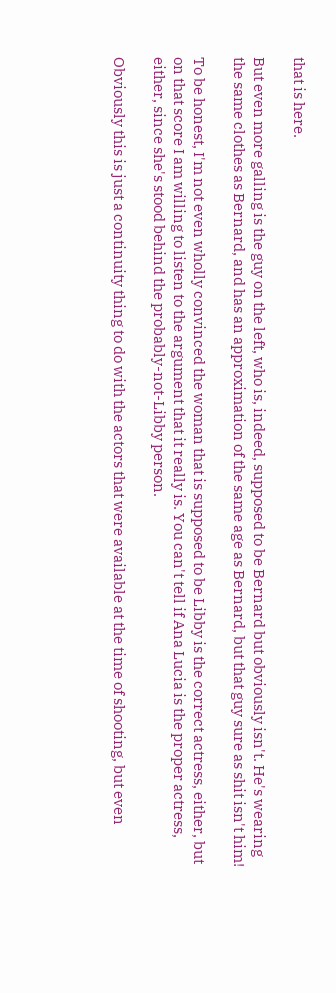that is here.

But even more galling is the guy on the left, who is, indeed, supposed to be Bernard but obviously isn't. He's wearing the same clothes as Bernard, and has an approximation of the same age as Bernard, but that guy sure as shit isn't him!

To be honest, I'm not even wholly convinced the woman that is supposed to be Libby is the correct actress, either, but on that score I am willing to listen to the argument that it really is. You can't tell if Ana Lucia is the proper actress, either, since she's stood behind the probably-not-Libby person.

Obviously this is just a continuity thing to do with the actors that were available at the time of shooting, but even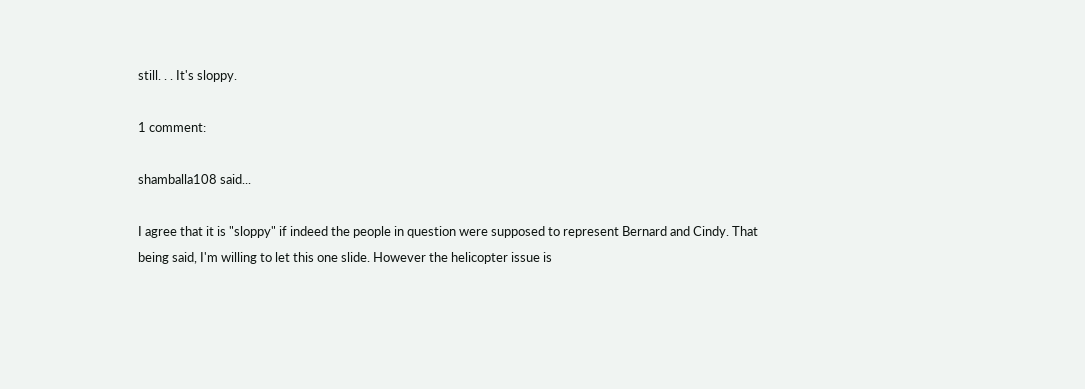still. . . It's sloppy.

1 comment:

shamballa108 said...

I agree that it is "sloppy" if indeed the people in question were supposed to represent Bernard and Cindy. That being said, I'm willing to let this one slide. However the helicopter issue is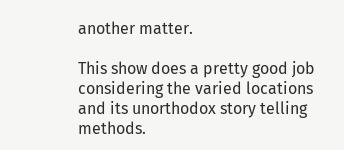another matter.

This show does a pretty good job considering the varied locations and its unorthodox story telling methods.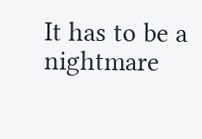It has to be a nightmare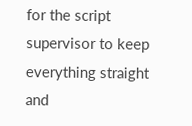for the script supervisor to keep everything straight and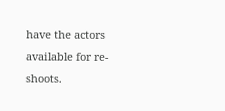have the actors available for re-shoots.